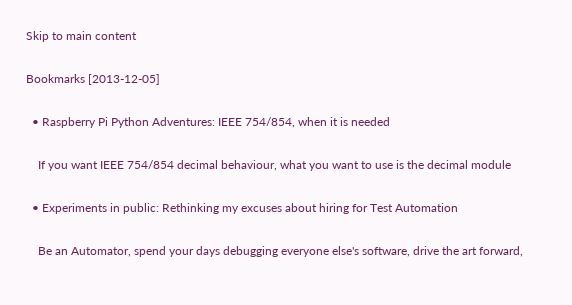Skip to main content

Bookmarks [2013-12-05]

  • Raspberry Pi Python Adventures: IEEE 754/854, when it is needed

    If you want IEEE 754/854 decimal behaviour, what you want to use is the decimal module

  • Experiments in public: Rethinking my excuses about hiring for Test Automation

    Be an Automator, spend your days debugging everyone else's software, drive the art forward,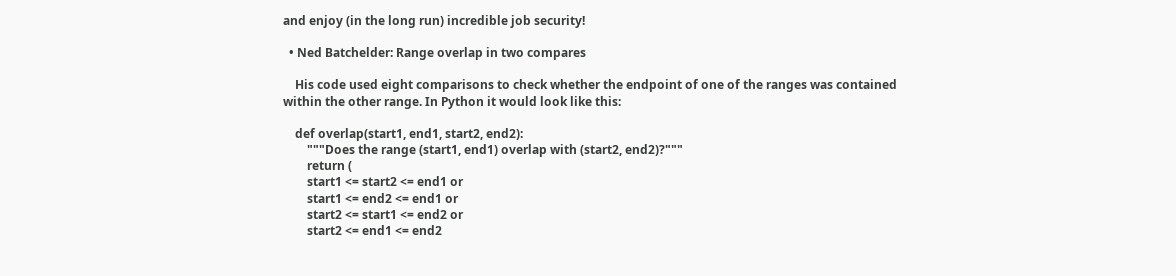and enjoy (in the long run) incredible job security!

  • Ned Batchelder: Range overlap in two compares

    His code used eight comparisons to check whether the endpoint of one of the ranges was contained within the other range. In Python it would look like this:

    def overlap(start1, end1, start2, end2):
        """Does the range (start1, end1) overlap with (start2, end2)?"""
        return (
        start1 <= start2 <= end1 or
        start1 <= end2 <= end1 or
        start2 <= start1 <= end2 or
        start2 <= end1 <= end2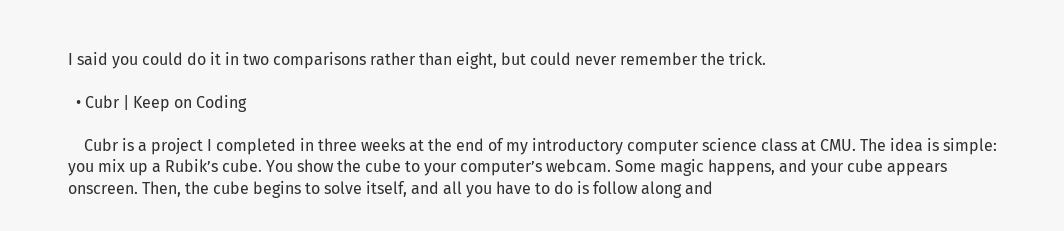I said you could do it in two comparisons rather than eight, but could never remember the trick.

  • Cubr | Keep on Coding

    Cubr is a project I completed in three weeks at the end of my introductory computer science class at CMU. The idea is simple: you mix up a Rubik’s cube. You show the cube to your computer’s webcam. Some magic happens, and your cube appears onscreen. Then, the cube begins to solve itself, and all you have to do is follow along and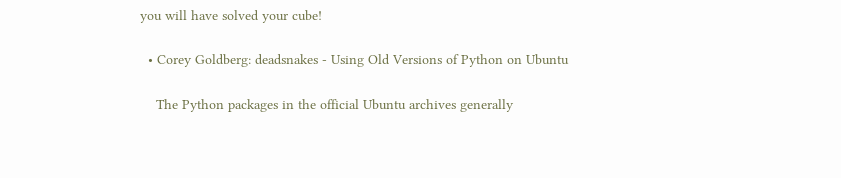you will have solved your cube!

  • Corey Goldberg: deadsnakes - Using Old Versions of Python on Ubuntu

    The Python packages in the official Ubuntu archives generally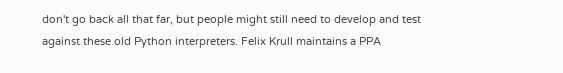don't go back all that far, but people might still need to develop and test against these old Python interpreters. Felix Krull maintains a PPA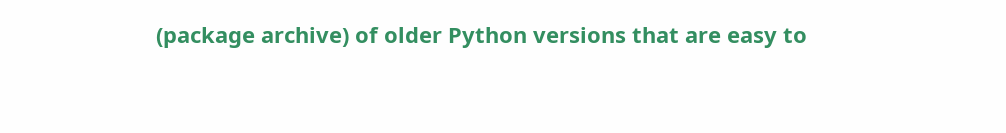(package archive) of older Python versions that are easy to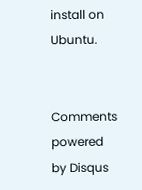install on Ubuntu.


Comments powered by Disqus